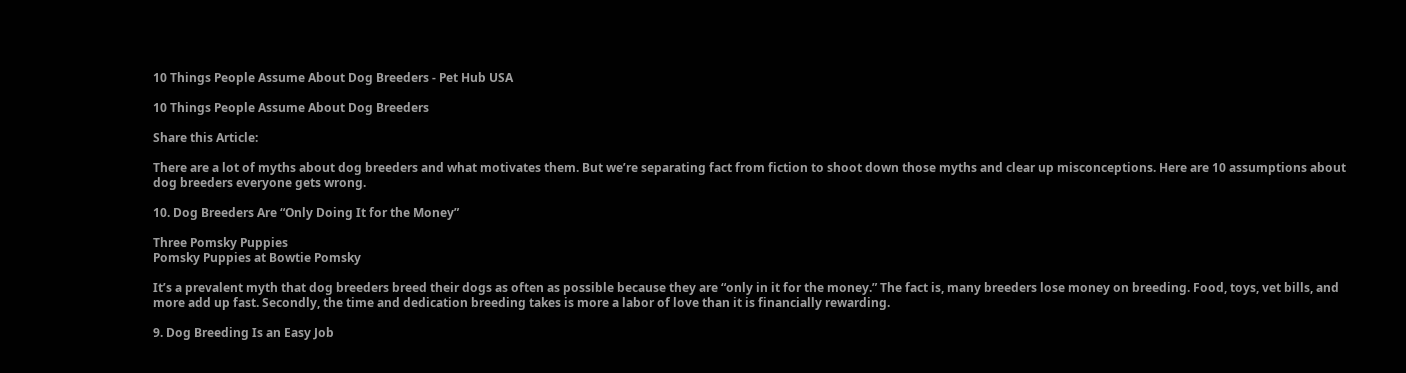10 Things People Assume About Dog Breeders - Pet Hub USA

10 Things People Assume About Dog Breeders

Share this Article:

There are a lot of myths about dog breeders and what motivates them. But we’re separating fact from fiction to shoot down those myths and clear up misconceptions. Here are 10 assumptions about dog breeders everyone gets wrong.

10. Dog Breeders Are “Only Doing It for the Money”

Three Pomsky Puppies
Pomsky Puppies at Bowtie Pomsky

It’s a prevalent myth that dog breeders breed their dogs as often as possible because they are “only in it for the money.” The fact is, many breeders lose money on breeding. Food, toys, vet bills, and more add up fast. Secondly, the time and dedication breeding takes is more a labor of love than it is financially rewarding.

9. Dog Breeding Is an Easy Job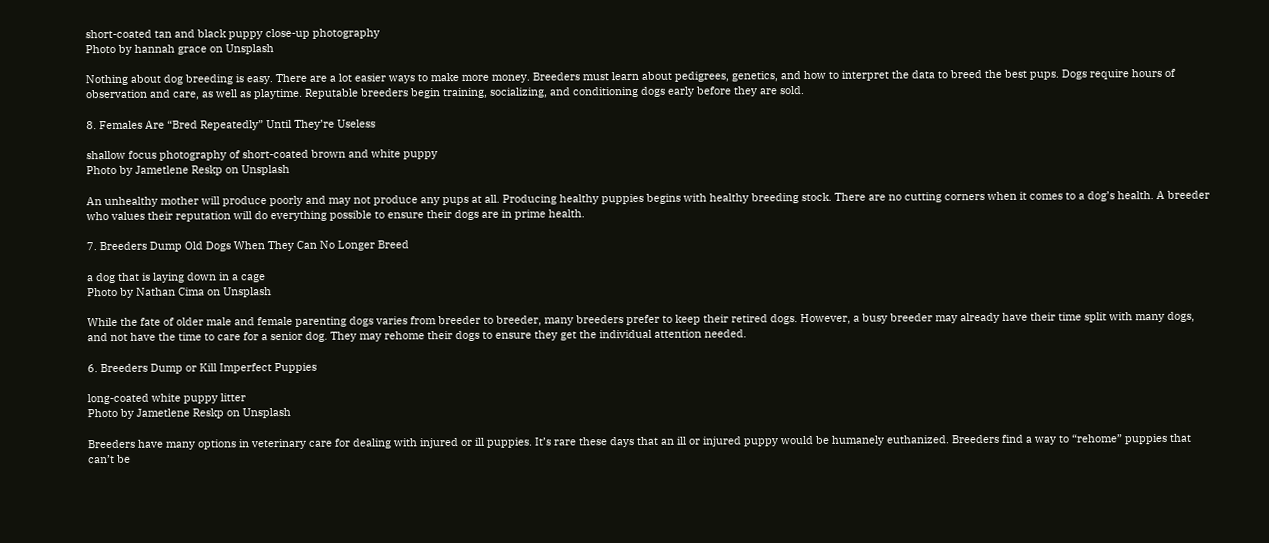short-coated tan and black puppy close-up photography
Photo by hannah grace on Unsplash

Nothing about dog breeding is easy. There are a lot easier ways to make more money. Breeders must learn about pedigrees, genetics, and how to interpret the data to breed the best pups. Dogs require hours of observation and care, as well as playtime. Reputable breeders begin training, socializing, and conditioning dogs early before they are sold.

8. Females Are “Bred Repeatedly” Until They’re Useless

shallow focus photography of short-coated brown and white puppy
Photo by Jametlene Reskp on Unsplash

An unhealthy mother will produce poorly and may not produce any pups at all. Producing healthy puppies begins with healthy breeding stock. There are no cutting corners when it comes to a dog’s health. A breeder who values their reputation will do everything possible to ensure their dogs are in prime health.

7. Breeders Dump Old Dogs When They Can No Longer Breed

a dog that is laying down in a cage
Photo by Nathan Cima on Unsplash

While the fate of older male and female parenting dogs varies from breeder to breeder, many breeders prefer to keep their retired dogs. However, a busy breeder may already have their time split with many dogs, and not have the time to care for a senior dog. They may rehome their dogs to ensure they get the individual attention needed.

6. Breeders Dump or Kill Imperfect Puppies

long-coated white puppy litter
Photo by Jametlene Reskp on Unsplash

Breeders have many options in veterinary care for dealing with injured or ill puppies. It’s rare these days that an ill or injured puppy would be humanely euthanized. Breeders find a way to “rehome” puppies that can’t be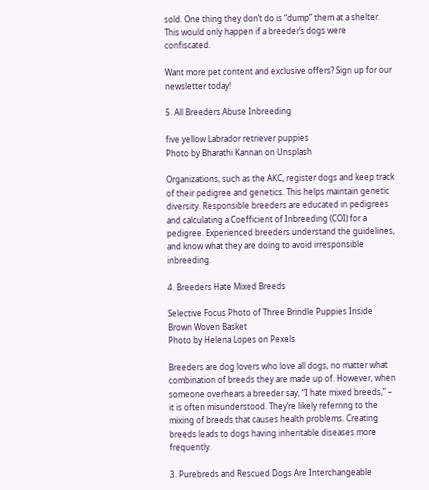sold. One thing they don’t do is “dump” them at a shelter. This would only happen if a breeder’s dogs were confiscated.

Want more pet content and exclusive offers? Sign up for our newsletter today!

5. All Breeders Abuse Inbreeding

five yellow Labrador retriever puppies
Photo by Bharathi Kannan on Unsplash

Organizations, such as the AKC, register dogs and keep track of their pedigree and genetics. This helps maintain genetic diversity. Responsible breeders are educated in pedigrees and calculating a Coefficient of Inbreeding (COI) for a pedigree. Experienced breeders understand the guidelines, and know what they are doing to avoid irresponsible inbreeding.

4. Breeders Hate Mixed Breeds

Selective Focus Photo of Three Brindle Puppies Inside Brown Woven Basket
Photo by Helena Lopes on Pexels

Breeders are dog lovers who love all dogs, no matter what combination of breeds they are made up of. However, when someone overhears a breeder say, “I hate mixed breeds,” – it is often misunderstood. They’re likely referring to the mixing of breeds that causes health problems. Creating breeds leads to dogs having inheritable diseases more frequently.

3. Purebreds and Rescued Dogs Are Interchangeable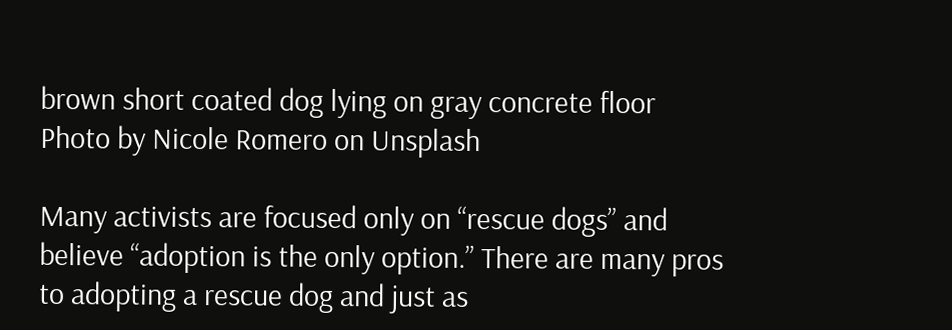brown short coated dog lying on gray concrete floor
Photo by Nicole Romero on Unsplash

Many activists are focused only on “rescue dogs” and believe “adoption is the only option.” There are many pros to adopting a rescue dog and just as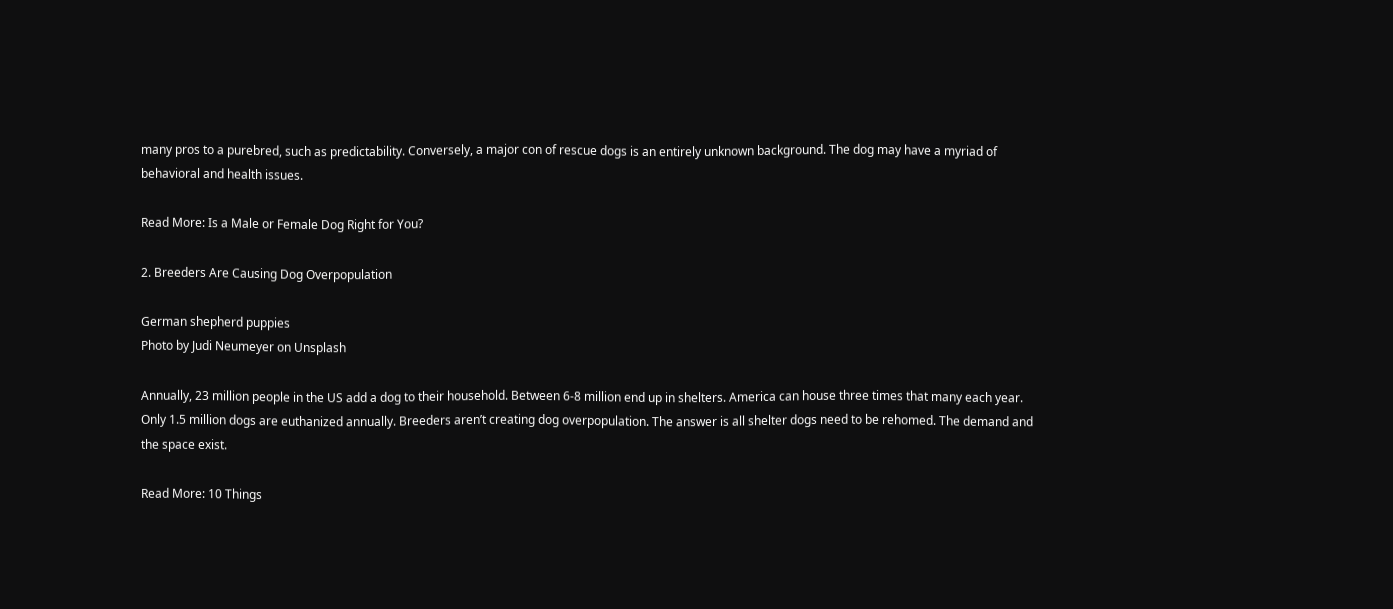many pros to a purebred, such as predictability. Conversely, a major con of rescue dogs is an entirely unknown background. The dog may have a myriad of behavioral and health issues.

Read More: Is a Male or Female Dog Right for You?

2. Breeders Are Causing Dog Overpopulation

German shepherd puppies
Photo by Judi Neumeyer on Unsplash

Annually, 23 million people in the US add a dog to their household. Between 6-8 million end up in shelters. America can house three times that many each year. Only 1.5 million dogs are euthanized annually. Breeders aren’t creating dog overpopulation. The answer is all shelter dogs need to be rehomed. The demand and the space exist.

Read More: 10 Things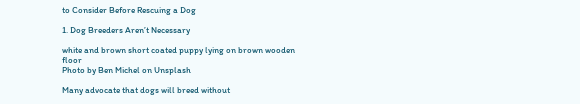to Consider Before Rescuing a Dog

1. Dog Breeders Aren’t Necessary

white and brown short coated puppy lying on brown wooden floor
Photo by Ben Michel on Unsplash

Many advocate that dogs will breed without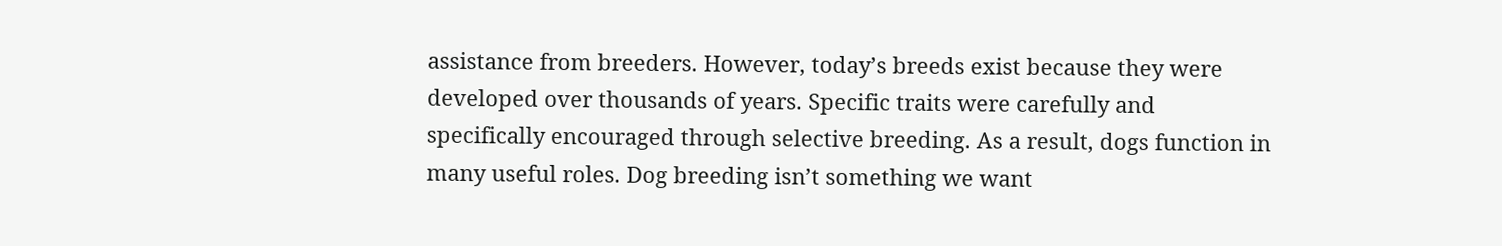assistance from breeders. However, today’s breeds exist because they were developed over thousands of years. Specific traits were carefully and specifically encouraged through selective breeding. As a result, dogs function in many useful roles. Dog breeding isn’t something we want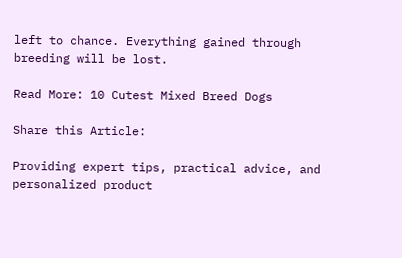left to chance. Everything gained through breeding will be lost.

Read More: 10 Cutest Mixed Breed Dogs

Share this Article:

Providing expert tips, practical advice, and personalized product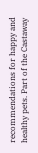recommendations for happy and healthy pets. Part of the Castaway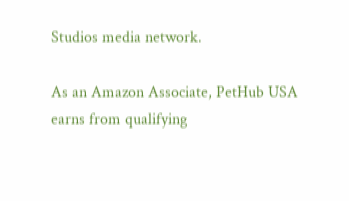Studios media network.

As an Amazon Associate, PetHub USA earns from qualifying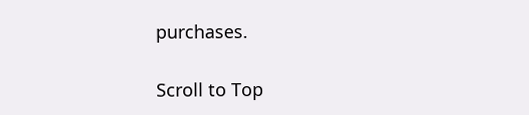purchases.

Scroll to Top